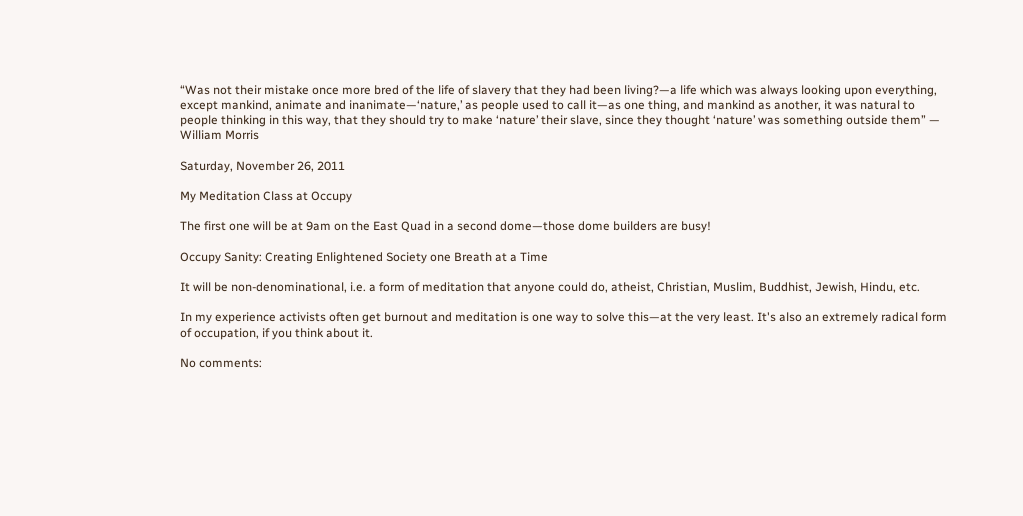“Was not their mistake once more bred of the life of slavery that they had been living?—a life which was always looking upon everything, except mankind, animate and inanimate—‘nature,’ as people used to call it—as one thing, and mankind as another, it was natural to people thinking in this way, that they should try to make ‘nature’ their slave, since they thought ‘nature’ was something outside them” — William Morris

Saturday, November 26, 2011

My Meditation Class at Occupy

The first one will be at 9am on the East Quad in a second dome—those dome builders are busy!

Occupy Sanity: Creating Enlightened Society one Breath at a Time

It will be non-denominational, i.e. a form of meditation that anyone could do, atheist, Christian, Muslim, Buddhist, Jewish, Hindu, etc.

In my experience activists often get burnout and meditation is one way to solve this—at the very least. It's also an extremely radical form of occupation, if you think about it.

No comments: